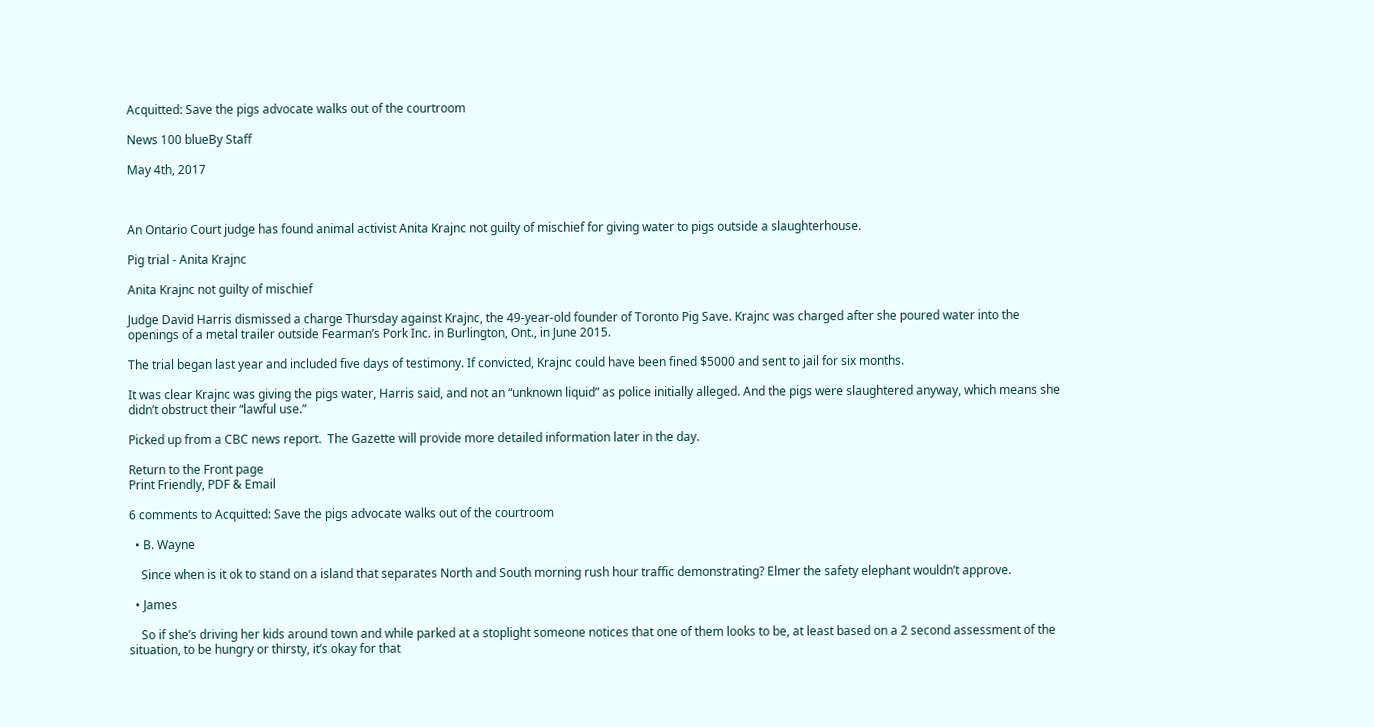Acquitted: Save the pigs advocate walks out of the courtroom

News 100 blueBy Staff

May 4th, 2017



An Ontario Court judge has found animal activist Anita Krajnc not guilty of mischief for giving water to pigs outside a slaughterhouse.

Pig trial - Anita Krajnc

Anita Krajnc not guilty of mischief

Judge David Harris dismissed a charge Thursday against Krajnc, the 49-year-old founder of Toronto Pig Save. Krajnc was charged after she poured water into the openings of a metal trailer outside Fearman’s Pork Inc. in Burlington, Ont., in June 2015.

The trial began last year and included five days of testimony. If convicted, Krajnc could have been fined $5000 and sent to jail for six months.

It was clear Krajnc was giving the pigs water, Harris said, and not an “unknown liquid” as police initially alleged. And the pigs were slaughtered anyway, which means she didn’t obstruct their “lawful use.”

Picked up from a CBC news report.  The Gazette will provide more detailed information later in the day.

Return to the Front page
Print Friendly, PDF & Email

6 comments to Acquitted: Save the pigs advocate walks out of the courtroom

  • B. Wayne

    Since when is it ok to stand on a island that separates North and South morning rush hour traffic demonstrating? Elmer the safety elephant wouldn’t approve.

  • James

    So if she’s driving her kids around town and while parked at a stoplight someone notices that one of them looks to be, at least based on a 2 second assessment of the situation, to be hungry or thirsty, it’s okay for that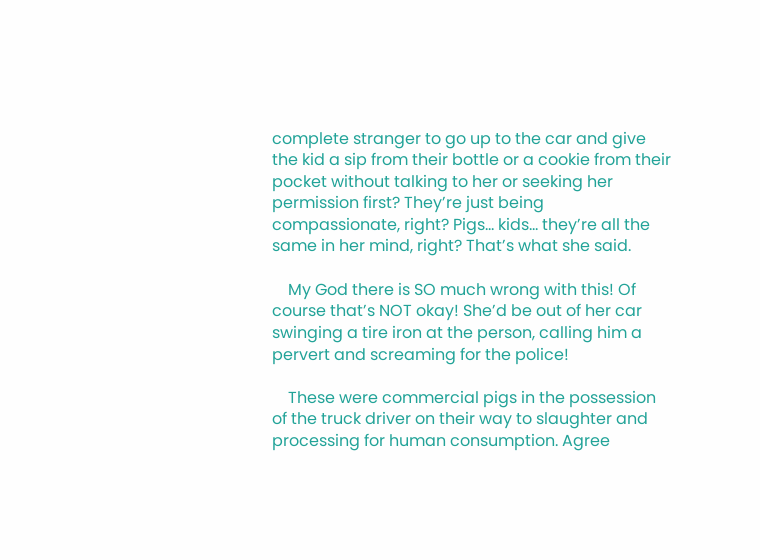complete stranger to go up to the car and give the kid a sip from their bottle or a cookie from their pocket without talking to her or seeking her permission first? They’re just being compassionate, right? Pigs… kids… they’re all the same in her mind, right? That’s what she said.

    My God there is SO much wrong with this! Of course that’s NOT okay! She’d be out of her car swinging a tire iron at the person, calling him a pervert and screaming for the police!

    These were commercial pigs in the possession of the truck driver on their way to slaughter and processing for human consumption. Agree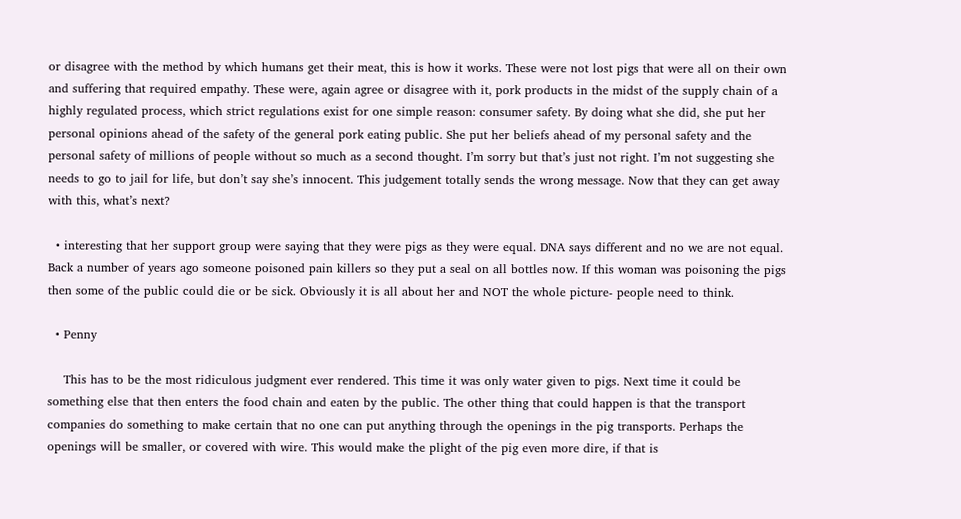or disagree with the method by which humans get their meat, this is how it works. These were not lost pigs that were all on their own and suffering that required empathy. These were, again agree or disagree with it, pork products in the midst of the supply chain of a highly regulated process, which strict regulations exist for one simple reason: consumer safety. By doing what she did, she put her personal opinions ahead of the safety of the general pork eating public. She put her beliefs ahead of my personal safety and the personal safety of millions of people without so much as a second thought. I’m sorry but that’s just not right. I’m not suggesting she needs to go to jail for life, but don’t say she’s innocent. This judgement totally sends the wrong message. Now that they can get away with this, what’s next?

  • interesting that her support group were saying that they were pigs as they were equal. DNA says different and no we are not equal. Back a number of years ago someone poisoned pain killers so they put a seal on all bottles now. If this woman was poisoning the pigs then some of the public could die or be sick. Obviously it is all about her and NOT the whole picture- people need to think.

  • Penny

    This has to be the most ridiculous judgment ever rendered. This time it was only water given to pigs. Next time it could be something else that then enters the food chain and eaten by the public. The other thing that could happen is that the transport companies do something to make certain that no one can put anything through the openings in the pig transports. Perhaps the openings will be smaller, or covered with wire. This would make the plight of the pig even more dire, if that is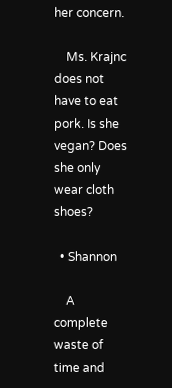her concern.

    Ms. Krajnc does not have to eat pork. Is she vegan? Does she only wear cloth shoes?

  • Shannon

    A complete waste of time and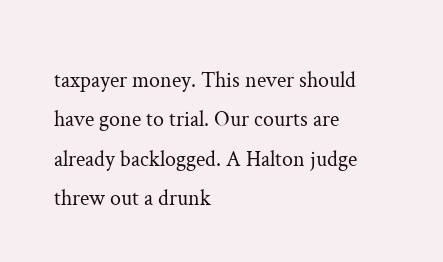taxpayer money. This never should have gone to trial. Our courts are already backlogged. A Halton judge threw out a drunk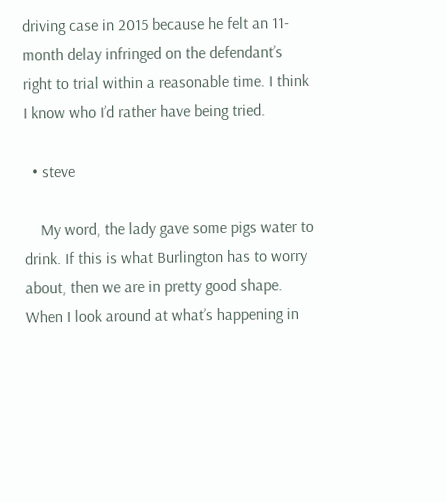driving case in 2015 because he felt an 11-month delay infringed on the defendant’s right to trial within a reasonable time. I think I know who I’d rather have being tried.

  • steve

    My word, the lady gave some pigs water to drink. If this is what Burlington has to worry about, then we are in pretty good shape. When I look around at what’s happening in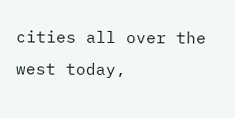cities all over the west today,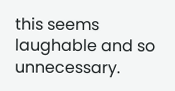this seems laughable and so unnecessary.